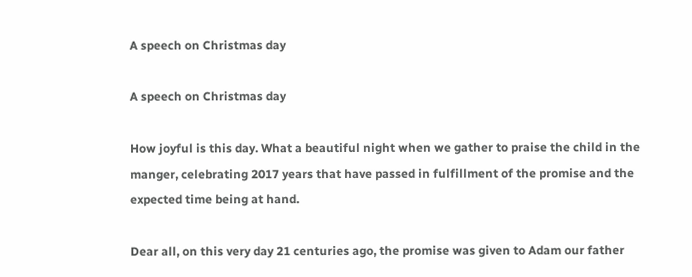A speech on Christmas day

A speech on Christmas day

How joyful is this day. What a beautiful night when we gather to praise the child in the manger, celebrating 2017 years that have passed in fulfillment of the promise and the expected time being at hand.

Dear all, on this very day 21 centuries ago, the promise was given to Adam our father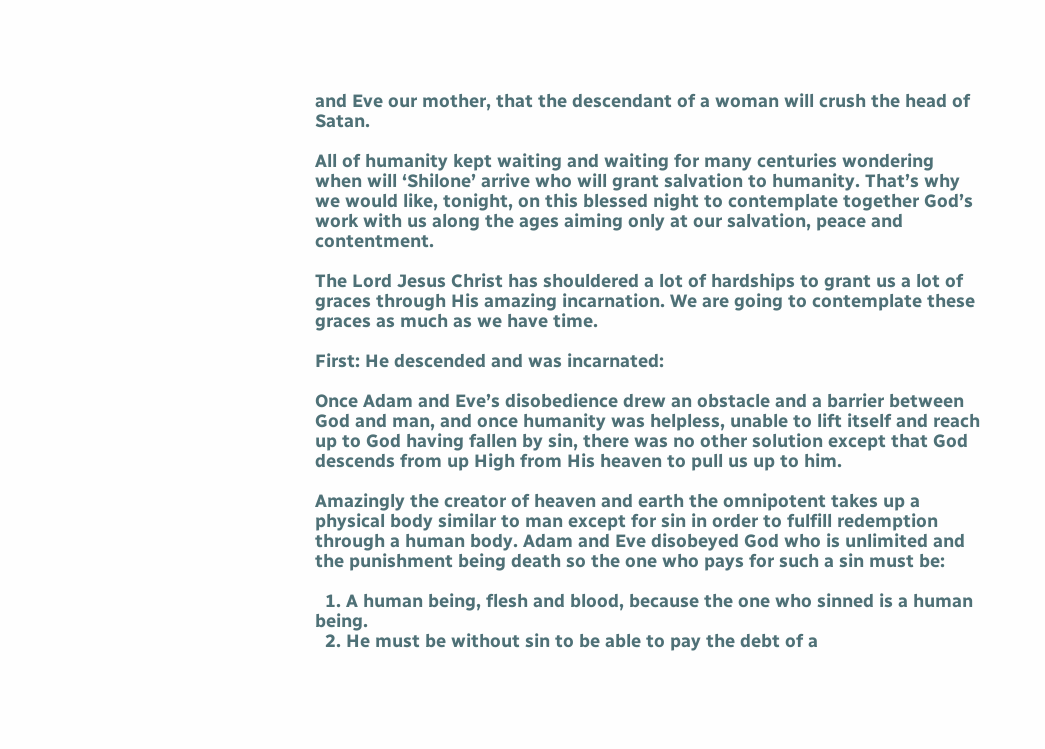and Eve our mother, that the descendant of a woman will crush the head of Satan.

All of humanity kept waiting and waiting for many centuries wondering when will ‘Shilone’ arrive who will grant salvation to humanity. That’s why we would like, tonight, on this blessed night to contemplate together God’s work with us along the ages aiming only at our salvation, peace and contentment.

The Lord Jesus Christ has shouldered a lot of hardships to grant us a lot of graces through His amazing incarnation. We are going to contemplate these graces as much as we have time.

First: He descended and was incarnated:

Once Adam and Eve’s disobedience drew an obstacle and a barrier between God and man, and once humanity was helpless, unable to lift itself and reach up to God having fallen by sin, there was no other solution except that God descends from up High from His heaven to pull us up to him.

Amazingly the creator of heaven and earth the omnipotent takes up a physical body similar to man except for sin in order to fulfill redemption through a human body. Adam and Eve disobeyed God who is unlimited and the punishment being death so the one who pays for such a sin must be:

  1. A human being, flesh and blood, because the one who sinned is a human being.
  2. He must be without sin to be able to pay the debt of a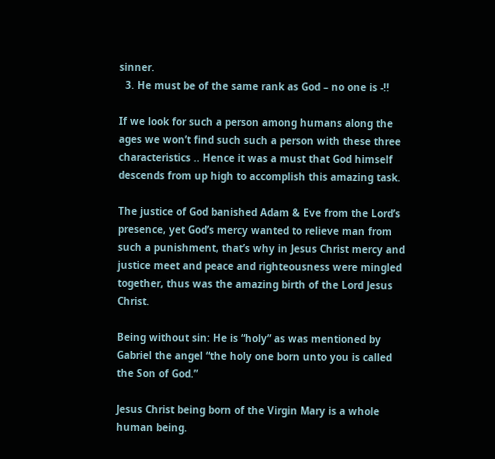sinner.
  3. He must be of the same rank as God – no one is -!!

If we look for such a person among humans along the ages we won’t find such such a person with these three characteristics .. Hence it was a must that God himself descends from up high to accomplish this amazing task.

The justice of God banished Adam & Eve from the Lord’s presence, yet God’s mercy wanted to relieve man from such a punishment, that’s why in Jesus Christ mercy and justice meet and peace and righteousness were mingled together, thus was the amazing birth of the Lord Jesus Christ.

Being without sin: He is “holy” as was mentioned by Gabriel the angel “the holy one born unto you is called the Son of God.”

Jesus Christ being born of the Virgin Mary is a whole human being.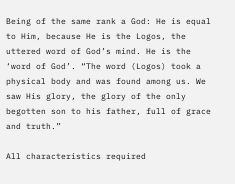Being of the same rank a God: He is equal to Him, because He is the Logos, the uttered word of God’s mind. He is the ‘word of God’. “The word (Logos) took a physical body and was found among us. We saw His glory, the glory of the only begotten son to his father, full of grace and truth.”

All characteristics required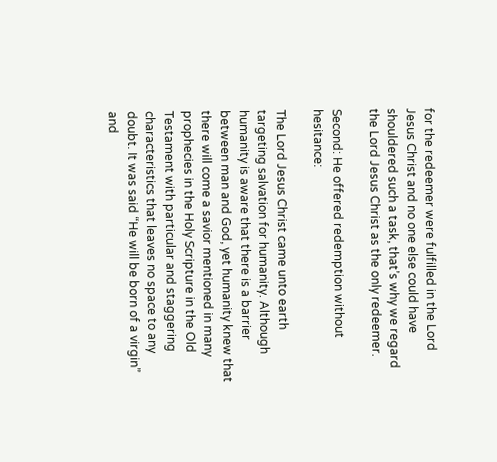for the redeemer were fulfilled in the Lord Jesus Christ and no one else could have shouldered such a task, that’s why we regard the Lord Jesus Christ as the only redeemer.

Second: He offered redemption without hesitance:

The Lord Jesus Christ came unto earth targeting salvation for humanity. Although humanity is aware that there is a barrier between man and God, yet humanity knew that there will come a savior mentioned in many prophecies in the Holy Scripture in the Old Testament with particular and staggering characteristics that leaves no space to any doubt. It was said “He will be born of a virgin” and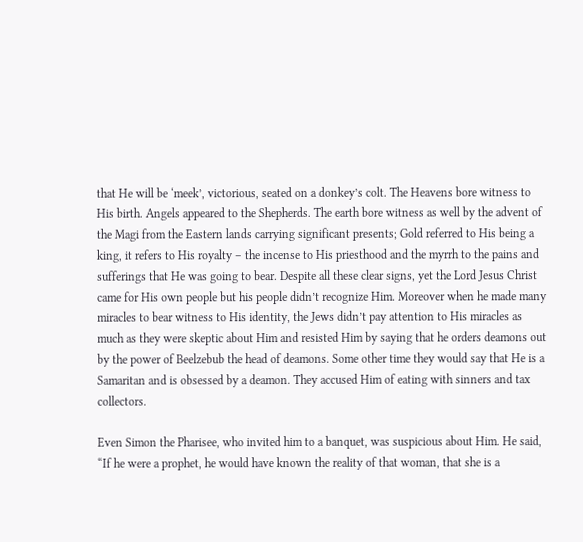that He will be ‘meek’, victorious, seated on a donkey’s colt. The Heavens bore witness to His birth. Angels appeared to the Shepherds. The earth bore witness as well by the advent of the Magi from the Eastern lands carrying significant presents; Gold referred to His being a king, it refers to His royalty – the incense to His priesthood and the myrrh to the pains and sufferings that He was going to bear. Despite all these clear signs, yet the Lord Jesus Christ came for His own people but his people didn’t recognize Him. Moreover when he made many miracles to bear witness to His identity, the Jews didn’t pay attention to His miracles as much as they were skeptic about Him and resisted Him by saying that he orders deamons out by the power of Beelzebub the head of deamons. Some other time they would say that He is a Samaritan and is obsessed by a deamon. They accused Him of eating with sinners and tax collectors.

Even Simon the Pharisee, who invited him to a banquet, was suspicious about Him. He said, “If he were a prophet, he would have known the reality of that woman, that she is a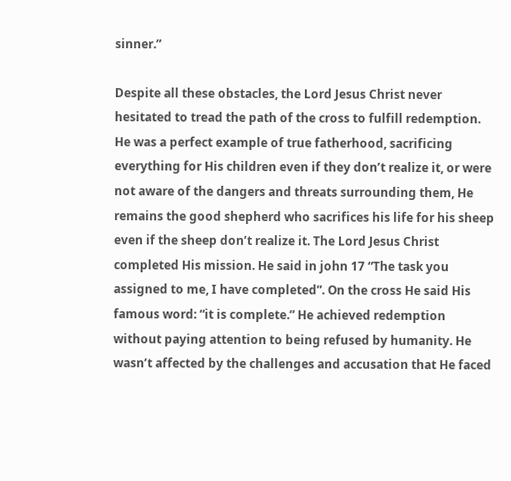sinner.”

Despite all these obstacles, the Lord Jesus Christ never hesitated to tread the path of the cross to fulfill redemption. He was a perfect example of true fatherhood, sacrificing everything for His children even if they don’t realize it, or were not aware of the dangers and threats surrounding them, He remains the good shepherd who sacrifices his life for his sheep even if the sheep don’t realize it. The Lord Jesus Christ completed His mission. He said in john 17 “The task you assigned to me, I have completed”. On the cross He said His famous word: “it is complete.” He achieved redemption without paying attention to being refused by humanity. He wasn’t affected by the challenges and accusation that He faced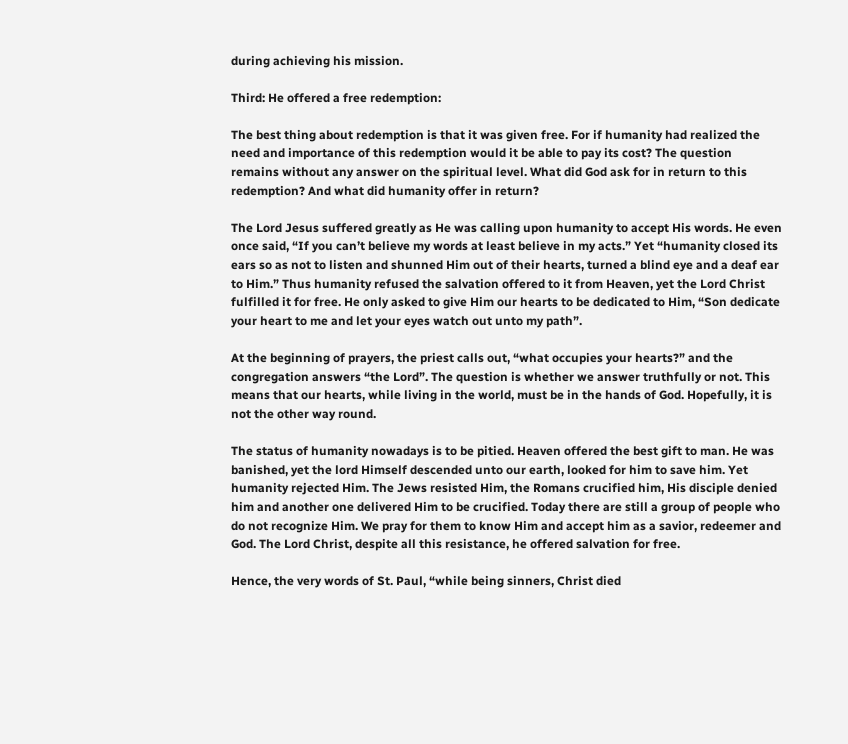during achieving his mission.

Third: He offered a free redemption:

The best thing about redemption is that it was given free. For if humanity had realized the need and importance of this redemption would it be able to pay its cost? The question remains without any answer on the spiritual level. What did God ask for in return to this redemption? And what did humanity offer in return?

The Lord Jesus suffered greatly as He was calling upon humanity to accept His words. He even once said, “If you can’t believe my words at least believe in my acts.” Yet “humanity closed its ears so as not to listen and shunned Him out of their hearts, turned a blind eye and a deaf ear to Him.” Thus humanity refused the salvation offered to it from Heaven, yet the Lord Christ fulfilled it for free. He only asked to give Him our hearts to be dedicated to Him, “Son dedicate your heart to me and let your eyes watch out unto my path”.

At the beginning of prayers, the priest calls out, “what occupies your hearts?” and the congregation answers “the Lord”. The question is whether we answer truthfully or not. This means that our hearts, while living in the world, must be in the hands of God. Hopefully, it is not the other way round.

The status of humanity nowadays is to be pitied. Heaven offered the best gift to man. He was banished, yet the lord Himself descended unto our earth, looked for him to save him. Yet humanity rejected Him. The Jews resisted Him, the Romans crucified him, His disciple denied him and another one delivered Him to be crucified. Today there are still a group of people who do not recognize Him. We pray for them to know Him and accept him as a savior, redeemer and God. The Lord Christ, despite all this resistance, he offered salvation for free.

Hence, the very words of St. Paul, “while being sinners, Christ died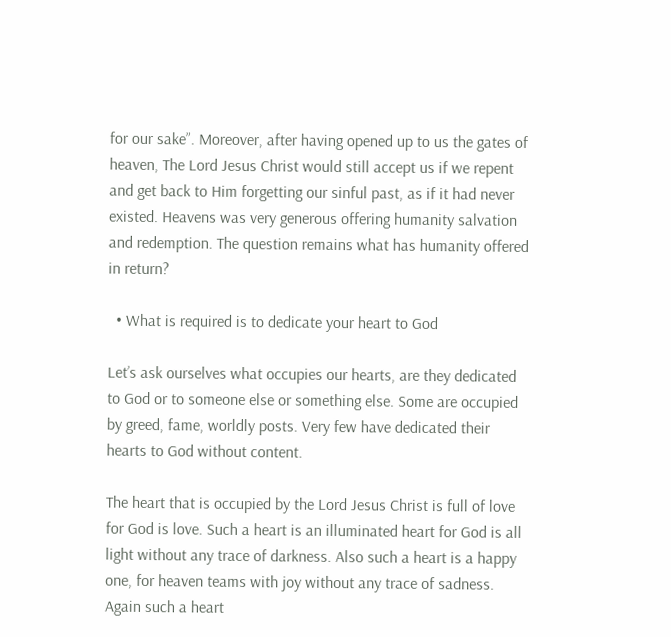for our sake”. Moreover, after having opened up to us the gates of heaven, The Lord Jesus Christ would still accept us if we repent and get back to Him forgetting our sinful past, as if it had never existed. Heavens was very generous offering humanity salvation and redemption. The question remains what has humanity offered in return?

  • What is required is to dedicate your heart to God

Let’s ask ourselves what occupies our hearts, are they dedicated to God or to someone else or something else. Some are occupied by greed, fame, worldly posts. Very few have dedicated their hearts to God without content.

The heart that is occupied by the Lord Jesus Christ is full of love for God is love. Such a heart is an illuminated heart for God is all light without any trace of darkness. Also such a heart is a happy one, for heaven teams with joy without any trace of sadness. Again such a heart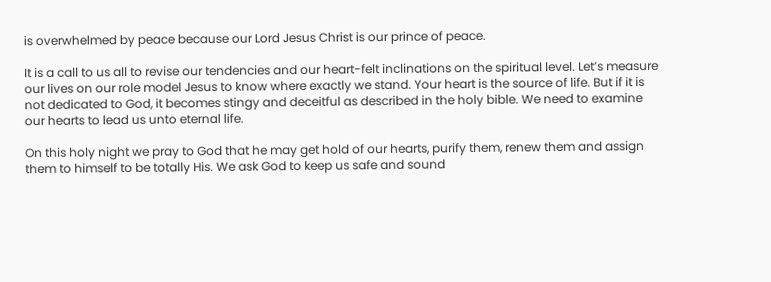is overwhelmed by peace because our Lord Jesus Christ is our prince of peace.

It is a call to us all to revise our tendencies and our heart-felt inclinations on the spiritual level. Let’s measure our lives on our role model Jesus to know where exactly we stand. Your heart is the source of life. But if it is not dedicated to God, it becomes stingy and deceitful as described in the holy bible. We need to examine our hearts to lead us unto eternal life.

On this holy night we pray to God that he may get hold of our hearts, purify them, renew them and assign them to himself to be totally His. We ask God to keep us safe and sound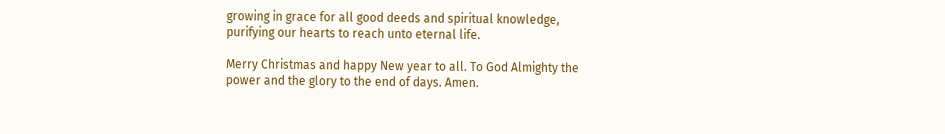growing in grace for all good deeds and spiritual knowledge, purifying our hearts to reach unto eternal life.

Merry Christmas and happy New year to all. To God Almighty the power and the glory to the end of days. Amen.